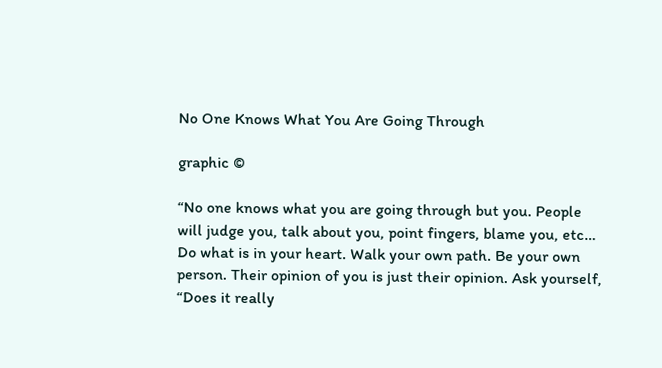No One Knows What You Are Going Through

graphic ©

“No one knows what you are going through but you. People will judge you, talk about you, point fingers, blame you, etc… Do what is in your heart. Walk your own path. Be your own person. Their opinion of you is just their opinion. Ask yourself, “Does it really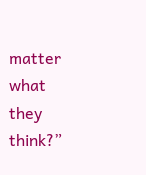matter what they think?”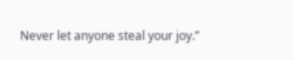Never let anyone steal your joy.”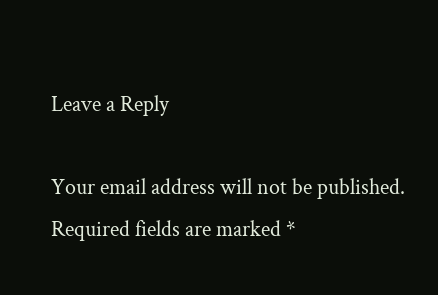Leave a Reply

Your email address will not be published. Required fields are marked *